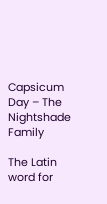Capsicum Day – The Nightshade Family

The Latin word for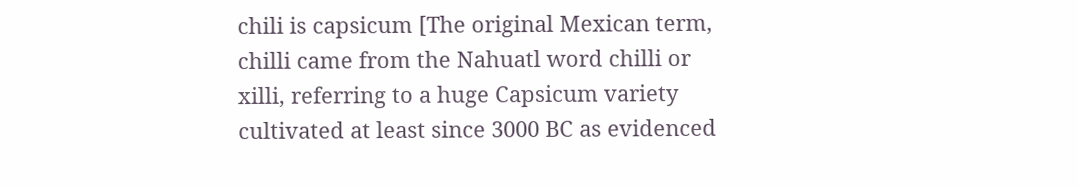chili is capsicum [The original Mexican term, chilli came from the Nahuatl word chilli or xilli, referring to a huge Capsicum variety cultivated at least since 3000 BC as evidenced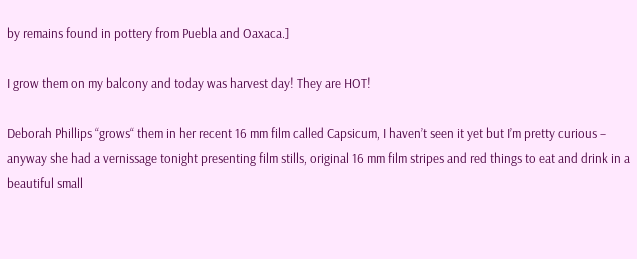by remains found in pottery from Puebla and Oaxaca.]

I grow them on my balcony and today was harvest day! They are HOT!

Deborah Phillips “grows“ them in her recent 16 mm film called Capsicum, I haven’t seen it yet but I’m pretty curious – anyway she had a vernissage tonight presenting film stills, original 16 mm film stripes and red things to eat and drink in a beautiful small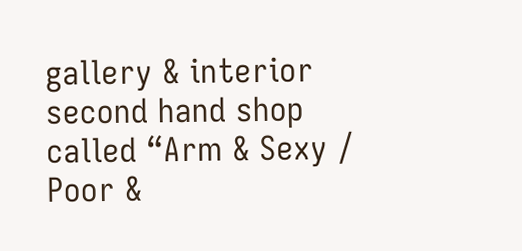gallery & interior second hand shop called “Arm & Sexy / Poor &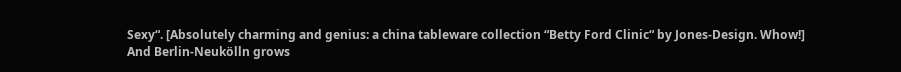Sexy“. [Absolutely charming and genius: a china tableware collection “Betty Ford Clinic“ by Jones-Design. Whow!]
And Berlin-Neukölln grows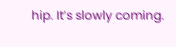hip. It’s slowly coming.